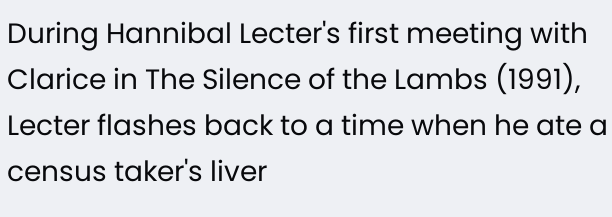During Hannibal Lecter's first meeting with Clarice in The Silence of the Lambs (1991), Lecter flashes back to a time when he ate a census taker's liver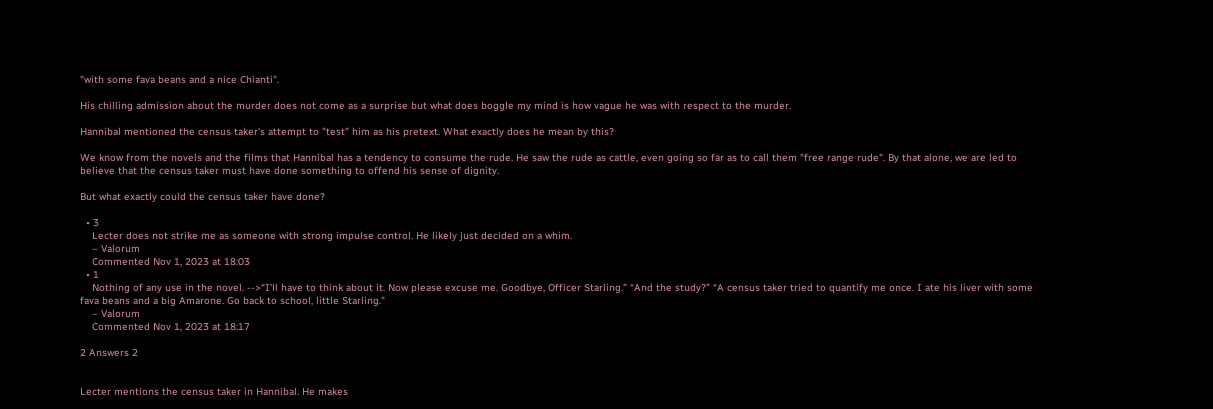"with some fava beans and a nice Chianti".

His chilling admission about the murder does not come as a surprise but what does boggle my mind is how vague he was with respect to the murder.

Hannibal mentioned the census taker's attempt to "test" him as his pretext. What exactly does he mean by this?

We know from the novels and the films that Hannibal has a tendency to consume the rude. He saw the rude as cattle, even going so far as to call them "free range rude". By that alone, we are led to believe that the census taker must have done something to offend his sense of dignity.

But what exactly could the census taker have done?

  • 3
    Lecter does not strike me as someone with strong impulse control. He likely just decided on a whim.
    – Valorum
    Commented Nov 1, 2023 at 18:03
  • 1
    Nothing of any use in the novel. -->“I'll have to think about it. Now please excuse me. Goodbye, Officer Starling.” “And the study?” “A census taker tried to quantify me once. I ate his liver with some fava beans and a big Amarone. Go back to school, little Starling."
    – Valorum
    Commented Nov 1, 2023 at 18:17

2 Answers 2


Lecter mentions the census taker in Hannibal. He makes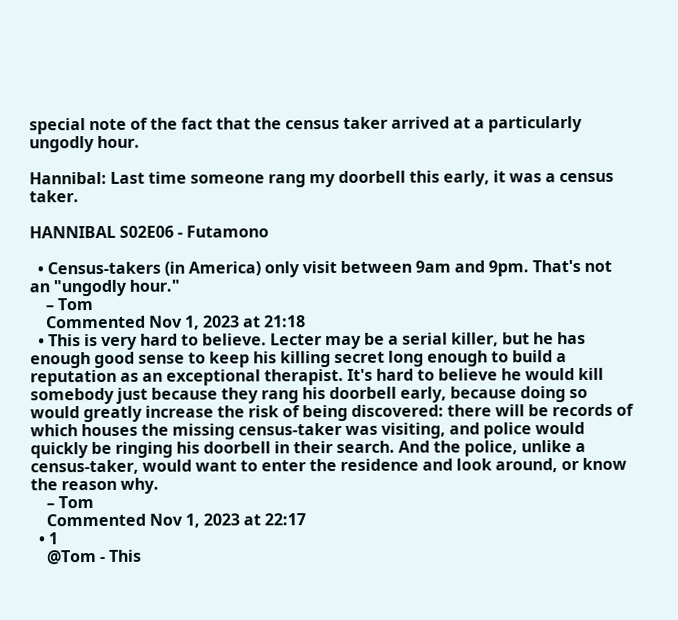special note of the fact that the census taker arrived at a particularly ungodly hour.

Hannibal: Last time someone rang my doorbell this early, it was a census taker.

HANNIBAL S02E06 - Futamono

  • Census-takers (in America) only visit between 9am and 9pm. That's not an "ungodly hour."
    – Tom
    Commented Nov 1, 2023 at 21:18
  • This is very hard to believe. Lecter may be a serial killer, but he has enough good sense to keep his killing secret long enough to build a reputation as an exceptional therapist. It's hard to believe he would kill somebody just because they rang his doorbell early, because doing so would greatly increase the risk of being discovered: there will be records of which houses the missing census-taker was visiting, and police would quickly be ringing his doorbell in their search. And the police, unlike a census-taker, would want to enter the residence and look around, or know the reason why.
    – Tom
    Commented Nov 1, 2023 at 22:17
  • 1
    @Tom - This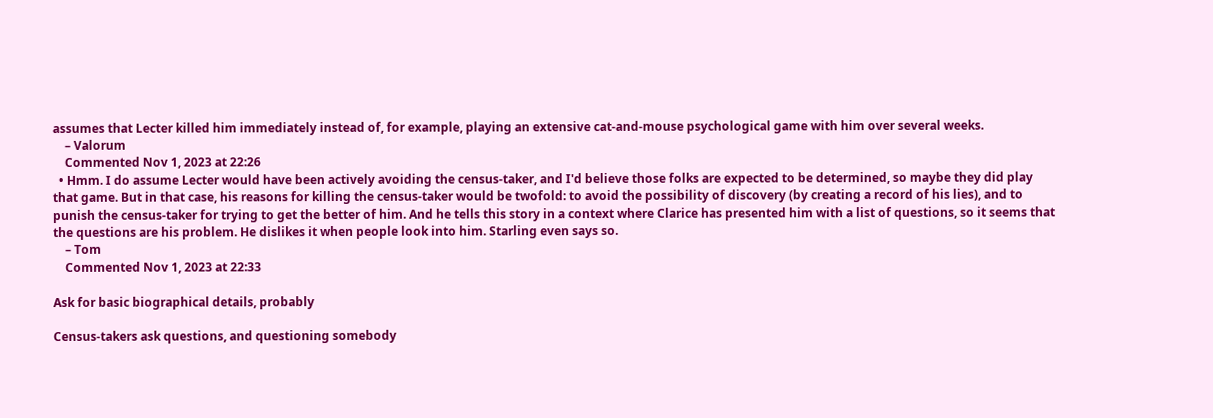assumes that Lecter killed him immediately instead of, for example, playing an extensive cat-and-mouse psychological game with him over several weeks.
    – Valorum
    Commented Nov 1, 2023 at 22:26
  • Hmm. I do assume Lecter would have been actively avoiding the census-taker, and I'd believe those folks are expected to be determined, so maybe they did play that game. But in that case, his reasons for killing the census-taker would be twofold: to avoid the possibility of discovery (by creating a record of his lies), and to punish the census-taker for trying to get the better of him. And he tells this story in a context where Clarice has presented him with a list of questions, so it seems that the questions are his problem. He dislikes it when people look into him. Starling even says so.
    – Tom
    Commented Nov 1, 2023 at 22:33

Ask for basic biographical details, probably

Census-takers ask questions, and questioning somebody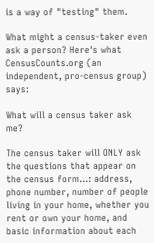is a way of "testing" them.

What might a census-taker even ask a person? Here's what CensusCounts.org (an independent, pro-census group) says:

What will a census taker ask me?

The census taker will ONLY ask the questions that appear on the census form...: address, phone number, number of people living in your home, whether you rent or own your home, and basic information about each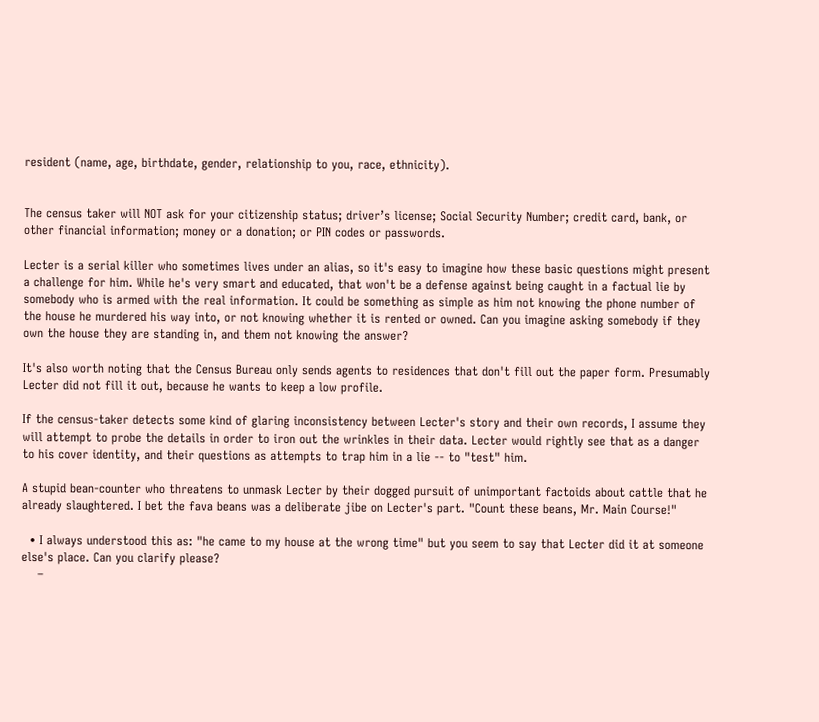resident (name, age, birthdate, gender, relationship to you, race, ethnicity).


The census taker will NOT ask for your citizenship status; driver’s license; Social Security Number; credit card, bank, or other financial information; money or a donation; or PIN codes or passwords.

Lecter is a serial killer who sometimes lives under an alias, so it's easy to imagine how these basic questions might present a challenge for him. While he's very smart and educated, that won't be a defense against being caught in a factual lie by somebody who is armed with the real information. It could be something as simple as him not knowing the phone number of the house he murdered his way into, or not knowing whether it is rented or owned. Can you imagine asking somebody if they own the house they are standing in, and them not knowing the answer?

It's also worth noting that the Census Bureau only sends agents to residences that don't fill out the paper form. Presumably Lecter did not fill it out, because he wants to keep a low profile.

If the census-taker detects some kind of glaring inconsistency between Lecter's story and their own records, I assume they will attempt to probe the details in order to iron out the wrinkles in their data. Lecter would rightly see that as a danger to his cover identity, and their questions as attempts to trap him in a lie -- to "test" him.

A stupid bean-counter who threatens to unmask Lecter by their dogged pursuit of unimportant factoids about cattle that he already slaughtered. I bet the fava beans was a deliberate jibe on Lecter's part. "Count these beans, Mr. Main Course!"

  • I always understood this as: "he came to my house at the wrong time" but you seem to say that Lecter did it at someone else's place. Can you clarify please?
    –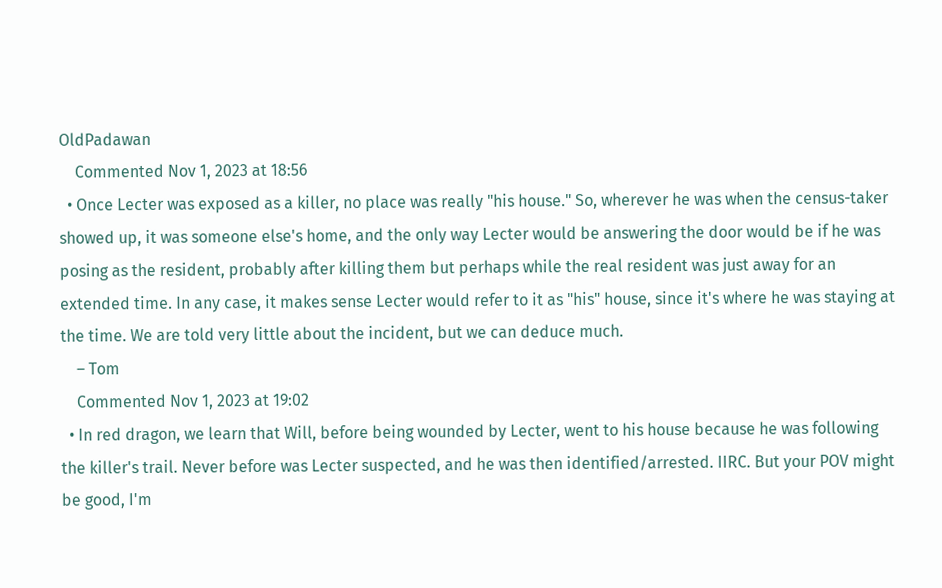OldPadawan
    Commented Nov 1, 2023 at 18:56
  • Once Lecter was exposed as a killer, no place was really "his house." So, wherever he was when the census-taker showed up, it was someone else's home, and the only way Lecter would be answering the door would be if he was posing as the resident, probably after killing them but perhaps while the real resident was just away for an extended time. In any case, it makes sense Lecter would refer to it as "his" house, since it's where he was staying at the time. We are told very little about the incident, but we can deduce much.
    – Tom
    Commented Nov 1, 2023 at 19:02
  • In red dragon, we learn that Will, before being wounded by Lecter, went to his house because he was following the killer's trail. Never before was Lecter suspected, and he was then identified/arrested. IIRC. But your POV might be good, I'm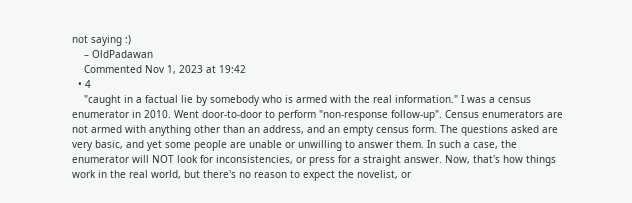not saying :)
    – OldPadawan
    Commented Nov 1, 2023 at 19:42
  • 4
    "caught in a factual lie by somebody who is armed with the real information." I was a census enumerator in 2010. Went door-to-door to perform "non-response follow-up". Census enumerators are not armed with anything other than an address, and an empty census form. The questions asked are very basic, and yet some people are unable or unwilling to answer them. In such a case, the enumerator will NOT look for inconsistencies, or press for a straight answer. Now, that's how things work in the real world, but there's no reason to expect the novelist, or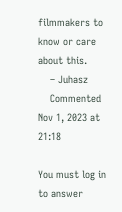filmmakers to know or care about this.
    – Juhasz
    Commented Nov 1, 2023 at 21:18

You must log in to answer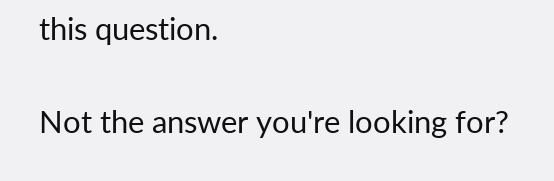this question.

Not the answer you're looking for?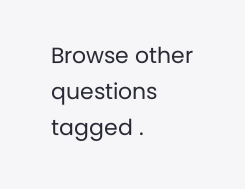Browse other questions tagged .